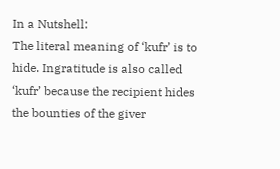In a Nutshell:
The literal meaning of ‘kufr’ is to hide. Ingratitude is also called ‘kufr’ because the recipient hides the bounties of the giver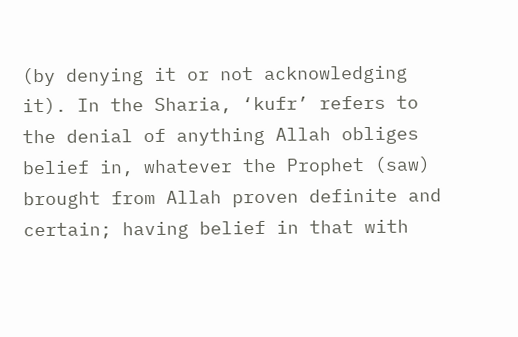(by denying it or not acknowledging it). In the Sharia, ‘kufr’ refers to the denial of anything Allah obliges belief in, whatever the Prophet (saw) brought from Allah proven definite and certain; having belief in that with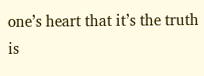one’s heart that it’s the truth is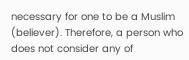necessary for one to be a Muslim (believer). Therefore, a person who does not consider any of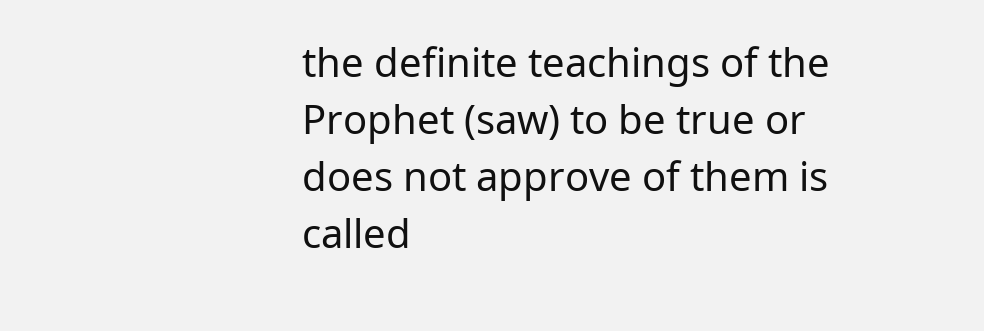the definite teachings of the Prophet (saw) to be true or does not approve of them is called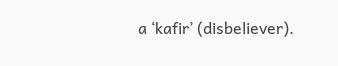a ‘kafir’ (disbeliever).